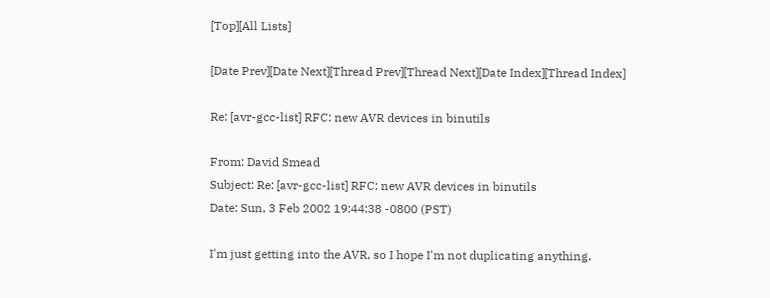[Top][All Lists]

[Date Prev][Date Next][Thread Prev][Thread Next][Date Index][Thread Index]

Re: [avr-gcc-list] RFC: new AVR devices in binutils

From: David Smead
Subject: Re: [avr-gcc-list] RFC: new AVR devices in binutils
Date: Sun, 3 Feb 2002 19:44:38 -0800 (PST)

I'm just getting into the AVR, so I hope I'm not duplicating anything.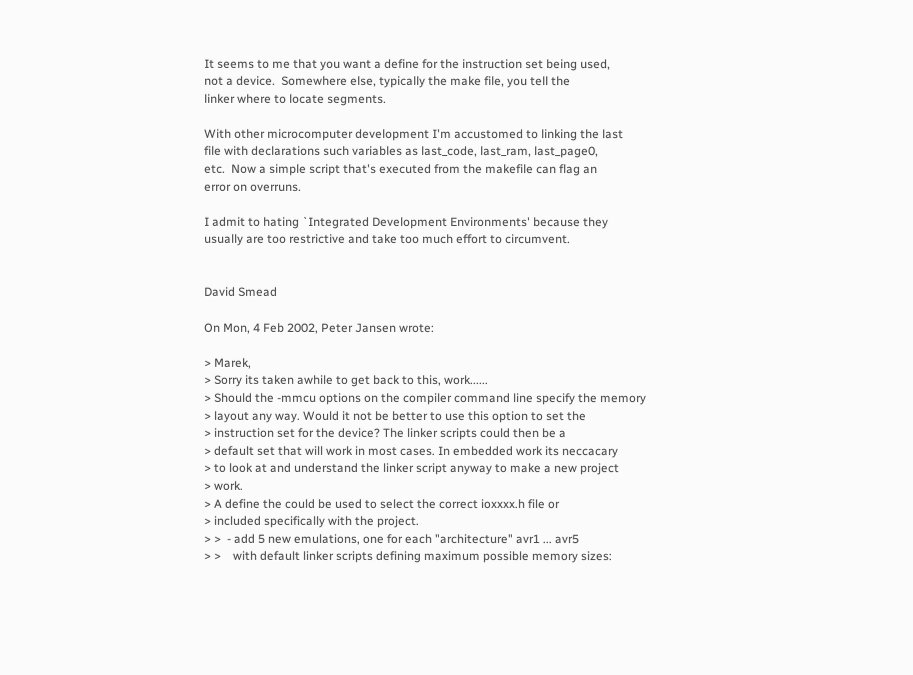It seems to me that you want a define for the instruction set being used,
not a device.  Somewhere else, typically the make file, you tell the
linker where to locate segments.

With other microcomputer development I'm accustomed to linking the last
file with declarations such variables as last_code, last_ram, last_page0,
etc.  Now a simple script that's executed from the makefile can flag an
error on overruns.

I admit to hating `Integrated Development Environments' because they
usually are too restrictive and take too much effort to circumvent.


David Smead

On Mon, 4 Feb 2002, Peter Jansen wrote:

> Marek,
> Sorry its taken awhile to get back to this, work......
> Should the -mmcu options on the compiler command line specify the memory
> layout any way. Would it not be better to use this option to set the
> instruction set for the device? The linker scripts could then be a
> default set that will work in most cases. In embedded work its neccacary
> to look at and understand the linker script anyway to make a new project
> work.
> A define the could be used to select the correct ioxxxx.h file or
> included specifically with the project.
> >  - add 5 new emulations, one for each "architecture" avr1 ... avr5
> >    with default linker scripts defining maximum possible memory sizes: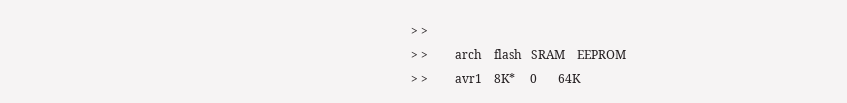> >
> >         arch    flash   SRAM    EEPROM
> >         avr1    8K*     0       64K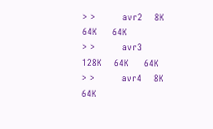> >         avr2    8K      64K     64K
> >         avr3    128K    64K     64K
> >         avr4    8K      64K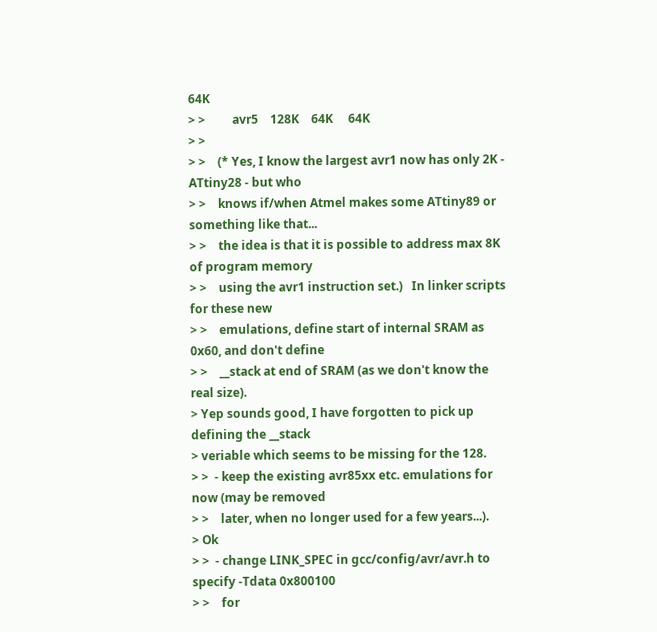64K
> >         avr5    128K    64K     64K
> >
> >    (* Yes, I know the largest avr1 now has only 2K - ATtiny28 - but who
> >    knows if/when Atmel makes some ATtiny89 or something like that...
> >    the idea is that it is possible to address max 8K of program memory
> >    using the avr1 instruction set.)   In linker scripts for these new
> >    emulations, define start of internal SRAM as 0x60, and don't define
> >    __stack at end of SRAM (as we don't know the real size).
> Yep sounds good, I have forgotten to pick up defining the __stack
> veriable which seems to be missing for the 128.
> >  - keep the existing avr85xx etc. emulations for now (may be removed
> >    later, when no longer used for a few years...).
> Ok
> >  - change LINK_SPEC in gcc/config/avr/avr.h to specify -Tdata 0x800100
> >    for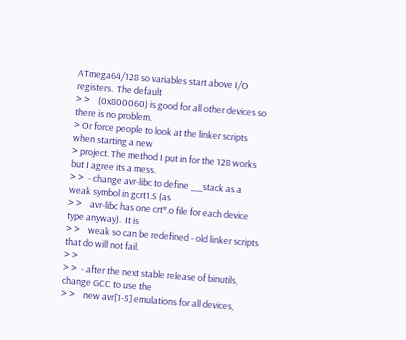ATmega64/128 so variables start above I/O registers.  The default
> >    (0x800060) is good for all other devices so there is no problem.
> Or force people to look at the linker scripts when starting a new
> project. The method I put in for the 128 works but I agree its a mess.
> >  - change avr-libc to define __stack as a weak symbol in gcrt1.S (as
> >    avr-libc has one crt*.o file for each device type anyway).  It is
> >    weak so can be redefined - old linker scripts that do will not fail.
> >
> >  - after the next stable release of binutils, change GCC to use the
> >    new avr[1-5] emulations for all devices,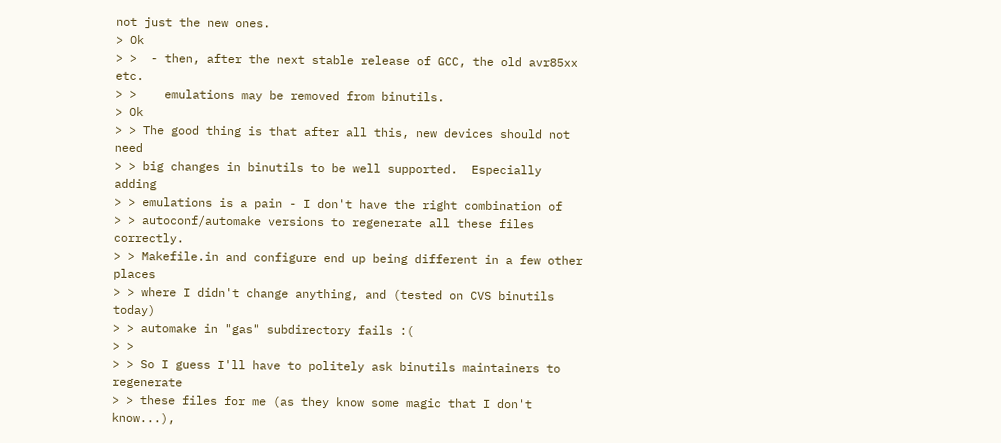not just the new ones.
> Ok
> >  - then, after the next stable release of GCC, the old avr85xx etc.
> >    emulations may be removed from binutils.
> Ok
> > The good thing is that after all this, new devices should not need
> > big changes in binutils to be well supported.  Especially adding
> > emulations is a pain - I don't have the right combination of
> > autoconf/automake versions to regenerate all these files correctly.
> > Makefile.in and configure end up being different in a few other places
> > where I didn't change anything, and (tested on CVS binutils today)
> > automake in "gas" subdirectory fails :(
> >
> > So I guess I'll have to politely ask binutils maintainers to regenerate
> > these files for me (as they know some magic that I don't know...),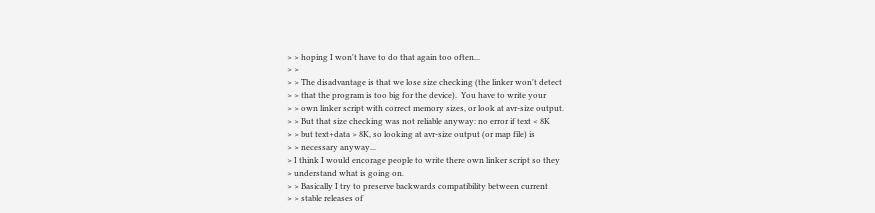> > hoping I won't have to do that again too often...
> >
> > The disadvantage is that we lose size checking (the linker won't detect
> > that the program is too big for the device).  You have to write your
> > own linker script with correct memory sizes, or look at avr-size output.
> > But that size checking was not reliable anyway: no error if text < 8K
> > but text+data > 8K, so looking at avr-size output (or map file) is
> > necessary anyway...
> I think I would encorage people to write there own linker script so they
> understand what is going on.
> > Basically I try to preserve backwards compatibility between current
> > stable releases of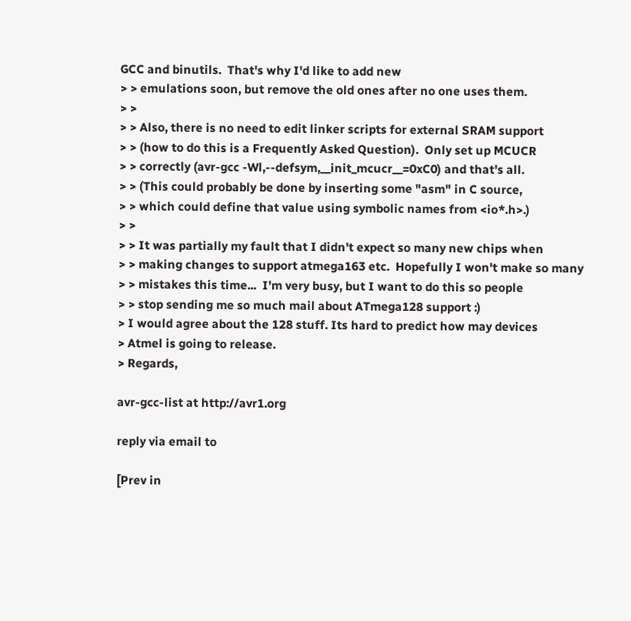GCC and binutils.  That's why I'd like to add new
> > emulations soon, but remove the old ones after no one uses them.
> >
> > Also, there is no need to edit linker scripts for external SRAM support
> > (how to do this is a Frequently Asked Question).  Only set up MCUCR
> > correctly (avr-gcc -Wl,--defsym,__init_mcucr__=0xC0) and that's all.
> > (This could probably be done by inserting some "asm" in C source,
> > which could define that value using symbolic names from <io*.h>.)
> >
> > It was partially my fault that I didn't expect so many new chips when
> > making changes to support atmega163 etc.  Hopefully I won't make so many
> > mistakes this time...  I'm very busy, but I want to do this so people
> > stop sending me so much mail about ATmega128 support :)
> I would agree about the 128 stuff. Its hard to predict how may devices
> Atmel is going to release.
> Regards,

avr-gcc-list at http://avr1.org

reply via email to

[Prev in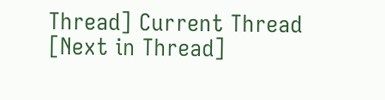Thread] Current Thread [Next in Thread]